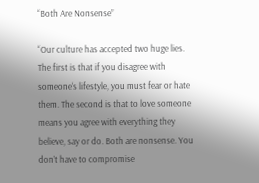“Both Are Nonsense”

“Our culture has accepted two huge lies. The first is that if you disagree with someone‘s lifestyle, you must fear or hate them. The second is that to love someone means you agree with everything they believe, say or do. Both are nonsense. You don’t have to compromise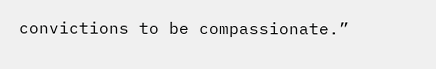convictions to be compassionate.”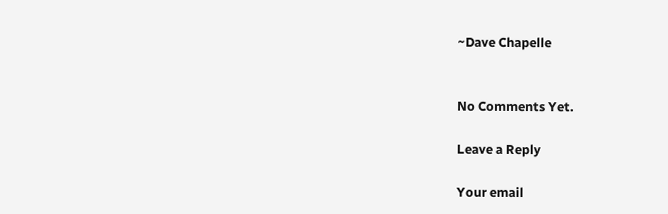~Dave Chapelle


No Comments Yet.

Leave a Reply

Your email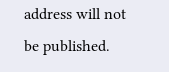address will not be published.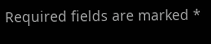Required fields are marked *